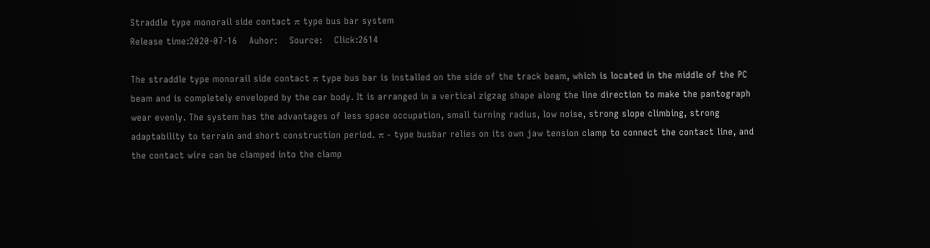Straddle type monorail side contact π type bus bar system
Release time:2020-07-16    Auhor:    Source:    Click:2614

The straddle type monorail side contact π type bus bar is installed on the side of the track beam, which is located in the middle of the PC beam and is completely enveloped by the car body. It is arranged in a vertical zigzag shape along the line direction to make the pantograph wear evenly. The system has the advantages of less space occupation, small turning radius, low noise, strong slope climbing, strong adaptability to terrain and short construction period. π - type busbar relies on its own jaw tension clamp to connect the contact line, and the contact wire can be clamped into the clamp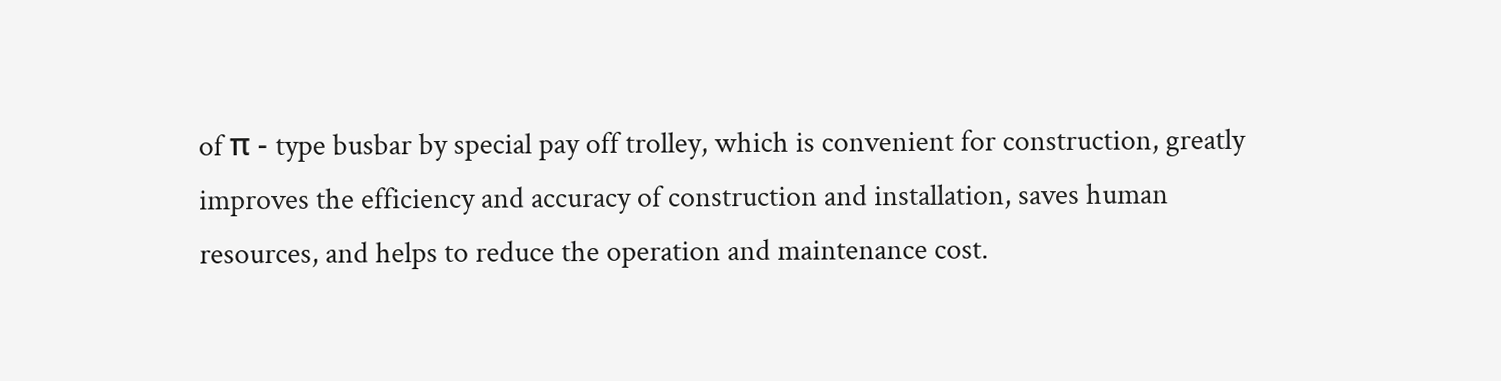of π - type busbar by special pay off trolley, which is convenient for construction, greatly improves the efficiency and accuracy of construction and installation, saves human resources, and helps to reduce the operation and maintenance cost.